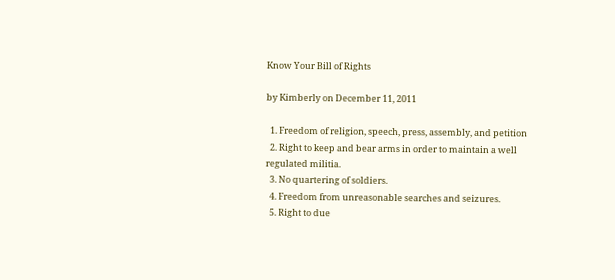Know Your Bill of Rights

by Kimberly on December 11, 2011

  1. Freedom of religion, speech, press, assembly, and petition
  2. Right to keep and bear arms in order to maintain a well regulated militia.
  3. No quartering of soldiers.
  4. Freedom from unreasonable searches and seizures.
  5. Right to due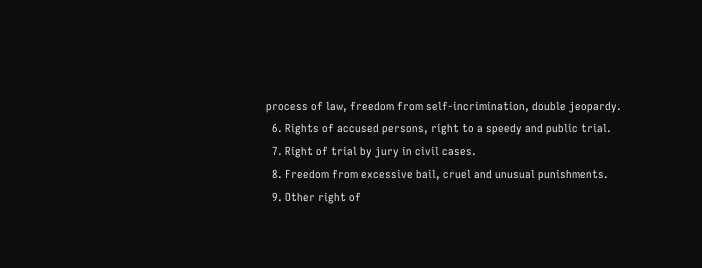process of law, freedom from self-incrimination, double jeopardy.
  6. Rights of accused persons, right to a speedy and public trial.
  7. Right of trial by jury in civil cases.
  8. Freedom from excessive bail, cruel and unusual punishments.
  9. Other right of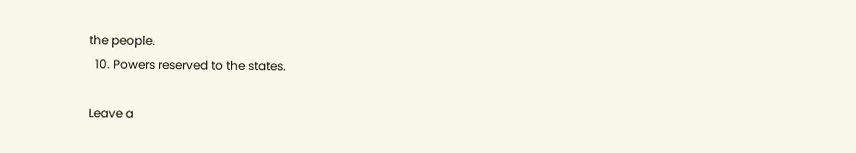the people.
  10. Powers reserved to the states.

Leave a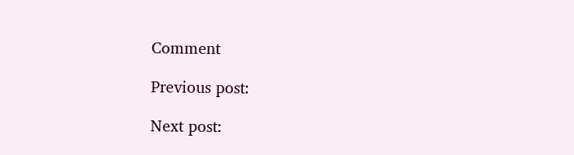Comment

Previous post:

Next post: